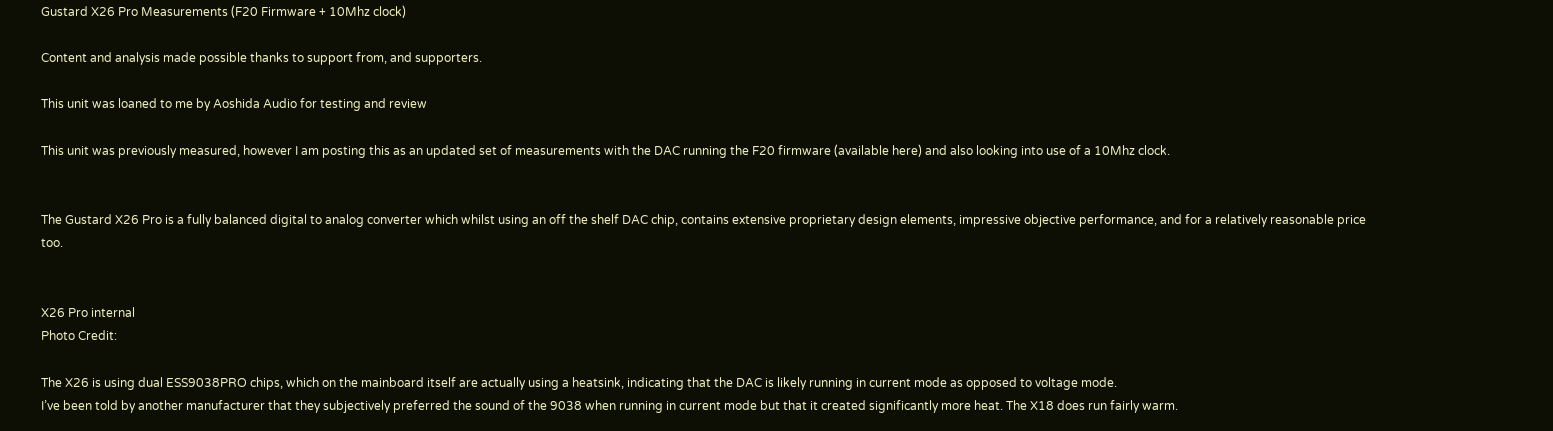Gustard X26 Pro Measurements (F20 Firmware + 10Mhz clock)

Content and analysis made possible thanks to support from, and supporters.

This unit was loaned to me by Aoshida Audio for testing and review

This unit was previously measured, however I am posting this as an updated set of measurements with the DAC running the F20 firmware (available here) and also looking into use of a 10Mhz clock.


The Gustard X26 Pro is a fully balanced digital to analog converter which whilst using an off the shelf DAC chip, contains extensive proprietary design elements, impressive objective performance, and for a relatively reasonable price too.


X26 Pro internal
Photo Credit:

The X26 is using dual ESS9038PRO chips, which on the mainboard itself are actually using a heatsink, indicating that the DAC is likely running in current mode as opposed to voltage mode.
I’ve been told by another manufacturer that they subjectively preferred the sound of the 9038 when running in current mode but that it created significantly more heat. The X18 does run fairly warm.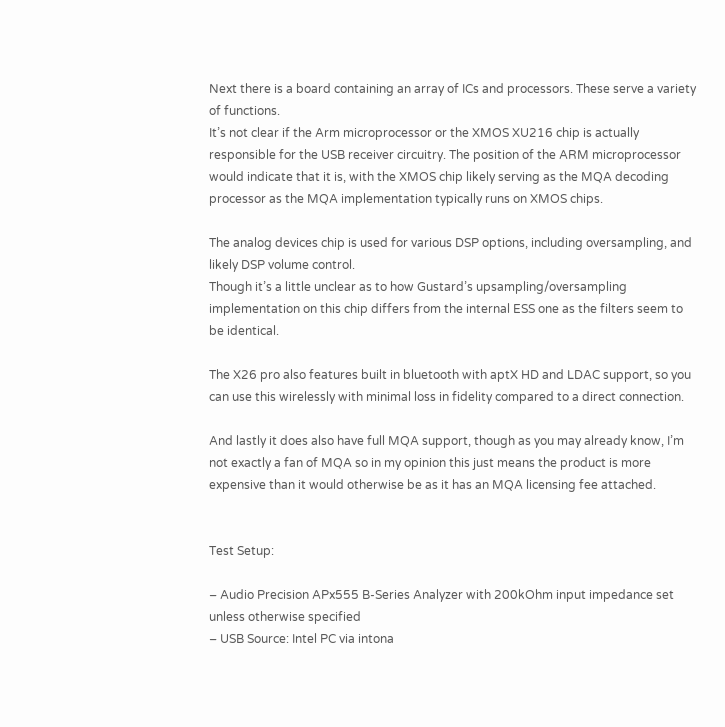Next there is a board containing an array of ICs and processors. These serve a variety of functions.
It’s not clear if the Arm microprocessor or the XMOS XU216 chip is actually responsible for the USB receiver circuitry. The position of the ARM microprocessor would indicate that it is, with the XMOS chip likely serving as the MQA decoding processor as the MQA implementation typically runs on XMOS chips.

The analog devices chip is used for various DSP options, including oversampling, and likely DSP volume control.
Though it’s a little unclear as to how Gustard’s upsampling/oversampling implementation on this chip differs from the internal ESS one as the filters seem to be identical.

The X26 pro also features built in bluetooth with aptX HD and LDAC support, so you can use this wirelessly with minimal loss in fidelity compared to a direct connection.

And lastly it does also have full MQA support, though as you may already know, I’m not exactly a fan of MQA so in my opinion this just means the product is more expensive than it would otherwise be as it has an MQA licensing fee attached.


Test Setup:

– Audio Precision APx555 B-Series Analyzer with 200kOhm input impedance set unless otherwise specified
– USB Source: Intel PC via intona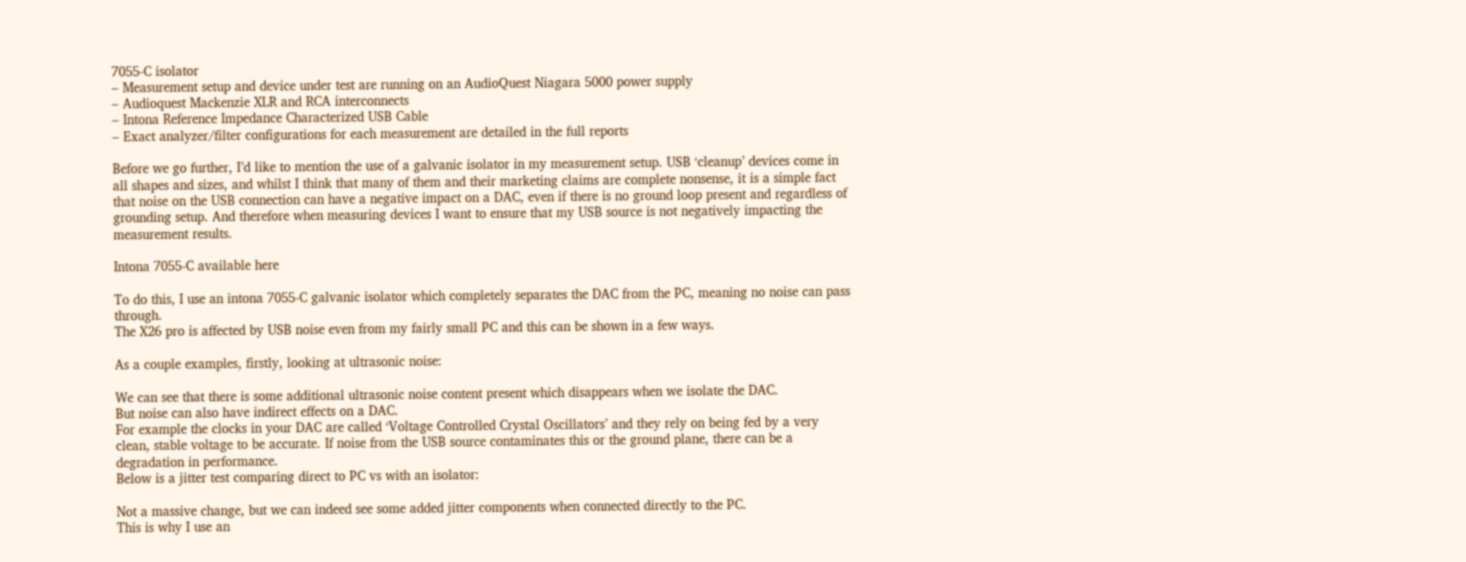7055-C isolator
– Measurement setup and device under test are running on an AudioQuest Niagara 5000 power supply
– Audioquest Mackenzie XLR and RCA interconnects
– Intona Reference Impedance Characterized USB Cable
– Exact analyzer/filter configurations for each measurement are detailed in the full reports

Before we go further, I’d like to mention the use of a galvanic isolator in my measurement setup. USB ‘cleanup’ devices come in all shapes and sizes, and whilst I think that many of them and their marketing claims are complete nonsense, it is a simple fact that noise on the USB connection can have a negative impact on a DAC, even if there is no ground loop present and regardless of grounding setup. And therefore when measuring devices I want to ensure that my USB source is not negatively impacting the measurement results.

Intona 7055-C available here

To do this, I use an intona 7055-C galvanic isolator which completely separates the DAC from the PC, meaning no noise can pass through.
The X26 pro is affected by USB noise even from my fairly small PC and this can be shown in a few ways.

As a couple examples, firstly, looking at ultrasonic noise:

We can see that there is some additional ultrasonic noise content present which disappears when we isolate the DAC.
But noise can also have indirect effects on a DAC.
For example the clocks in your DAC are called ‘Voltage Controlled Crystal Oscillators’ and they rely on being fed by a very clean, stable voltage to be accurate. If noise from the USB source contaminates this or the ground plane, there can be a degradation in performance.
Below is a jitter test comparing direct to PC vs with an isolator:

Not a massive change, but we can indeed see some added jitter components when connected directly to the PC.
This is why I use an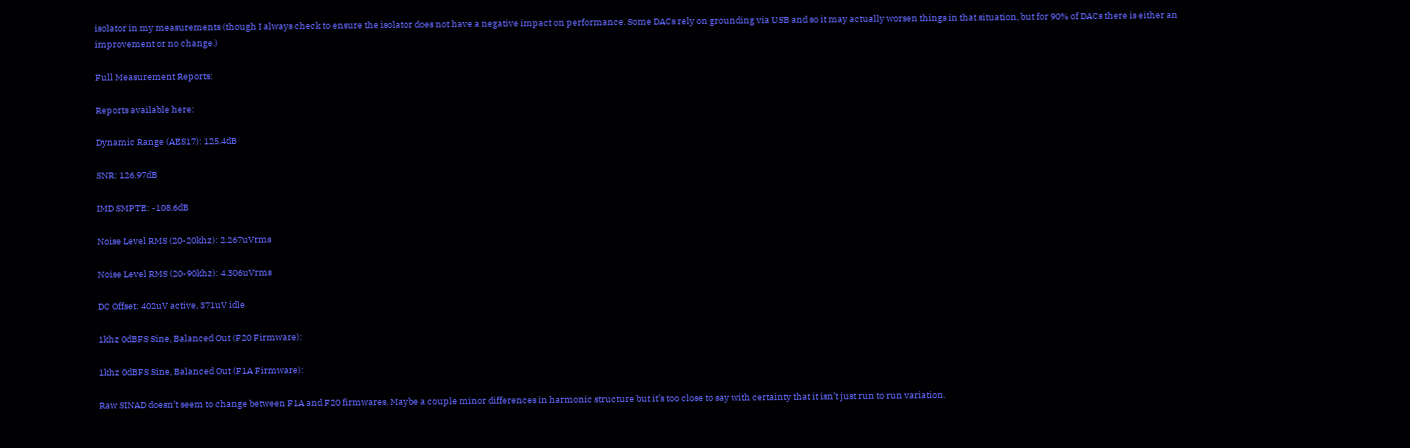isolator in my measurements (though I always check to ensure the isolator does not have a negative impact on performance. Some DACs rely on grounding via USB and so it may actually worsen things in that situation, but for 90% of DACs there is either an improvement or no change.)

Full Measurement Reports:

Reports available here:

Dynamic Range (AES17): 125.4dB

SNR: 126.97dB

IMD SMPTE: -108.6dB

Noise Level RMS (20-20khz): 2.267uVrms

Noise Level RMS (20-90khz): 4.306uVrms

DC Offset: 402uV active, 371uV idle

1khz 0dBFS Sine, Balanced Out (F20 Firmware):

1khz 0dBFS Sine, Balanced Out (F1A Firmware):

Raw SINAD doesn’t seem to change between F1A and F20 firmwares. Maybe a couple minor differences in harmonic structure but it’s too close to say with certainty that it isn’t just run to run variation.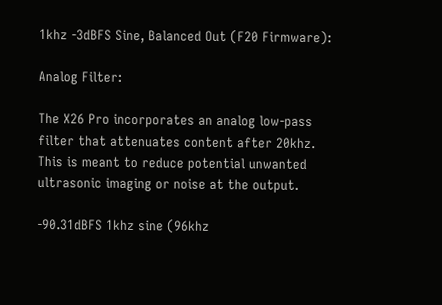1khz -3dBFS Sine, Balanced Out (F20 Firmware):

Analog Filter:

The X26 Pro incorporates an analog low-pass filter that attenuates content after 20khz. This is meant to reduce potential unwanted ultrasonic imaging or noise at the output.

-90.31dBFS 1khz sine (96khz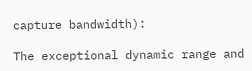capture bandwidth):

The exceptional dynamic range and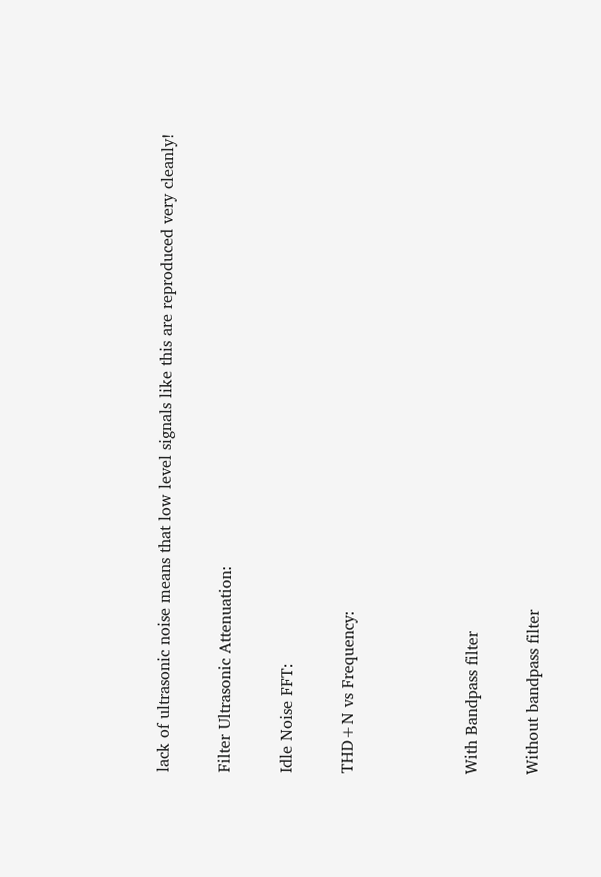lack of ultrasonic noise means that low level signals like this are reproduced very cleanly!

Filter Ultrasonic Attenuation:

Idle Noise FFT:

THD+N vs Frequency:



With Bandpass filter

Without bandpass filter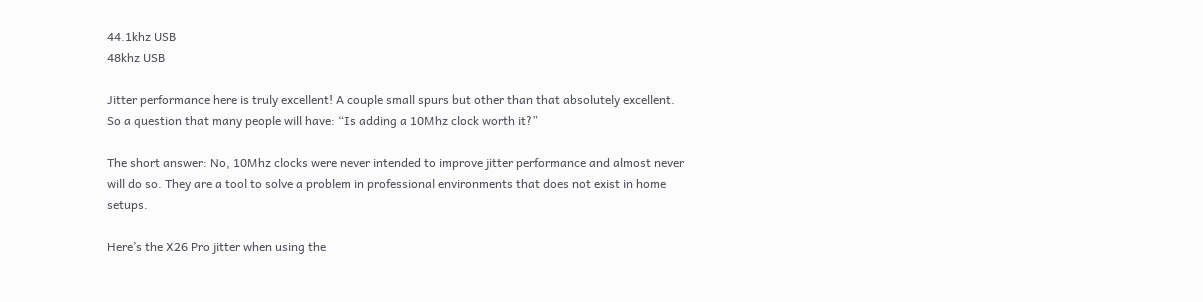44.1khz USB
48khz USB

Jitter performance here is truly excellent! A couple small spurs but other than that absolutely excellent.
So a question that many people will have: “Is adding a 10Mhz clock worth it?”

The short answer: No, 10Mhz clocks were never intended to improve jitter performance and almost never will do so. They are a tool to solve a problem in professional environments that does not exist in home setups.

Here’s the X26 Pro jitter when using the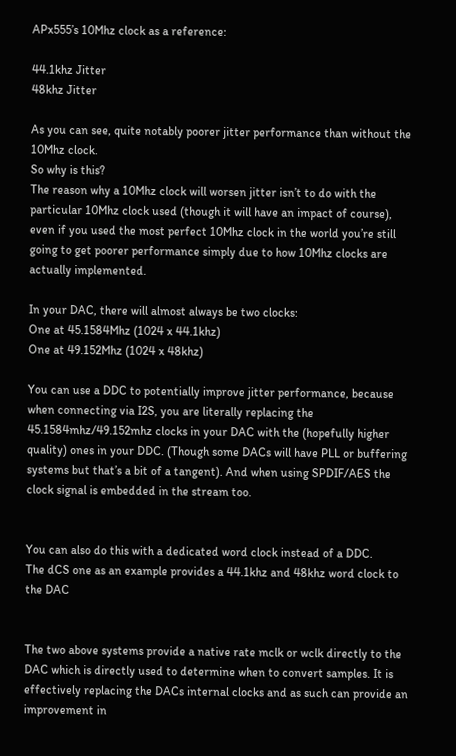APx555’s 10Mhz clock as a reference:

44.1khz Jitter
48khz Jitter

As you can see, quite notably poorer jitter performance than without the 10Mhz clock.
So why is this?
The reason why a 10Mhz clock will worsen jitter isn’t to do with the particular 10Mhz clock used (though it will have an impact of course), even if you used the most perfect 10Mhz clock in the world you’re still going to get poorer performance simply due to how 10Mhz clocks are actually implemented.

In your DAC, there will almost always be two clocks:
One at 45.1584Mhz (1024 x 44.1khz)
One at 49.152Mhz (1024 x 48khz)

You can use a DDC to potentially improve jitter performance, because when connecting via I2S, you are literally replacing the 45.1584mhz/49.152mhz clocks in your DAC with the (hopefully higher quality) ones in your DDC. (Though some DACs will have PLL or buffering systems but that’s a bit of a tangent). And when using SPDIF/AES the clock signal is embedded in the stream too.


You can also do this with a dedicated word clock instead of a DDC.
The dCS one as an example provides a 44.1khz and 48khz word clock to the DAC


The two above systems provide a native rate mclk or wclk directly to the DAC which is directly used to determine when to convert samples. It is effectively replacing the DACs internal clocks and as such can provide an improvement in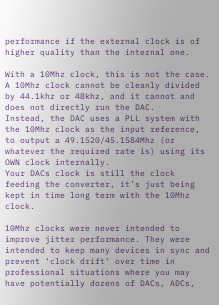performance if the external clock is of higher quality than the internal one.

With a 10Mhz clock, this is not the case. A 10Mhz clock cannot be cleanly divided by 44.1khz or 48khz, and it cannot and does not directly run the DAC.
Instead, the DAC uses a PLL system with the 10Mhz clock as the input reference, to output a 49.1520/45.1584Mhz (or whatever the required rate is) using its OWN clock internally.
Your DACs clock is still the clock feeding the converter, it’s just being kept in time long term with the 10Mhz clock.

10Mhz clocks were never intended to improve jitter performance. They were intended to keep many devices in sync and prevent ‘clock drift’ over time in professional situations where you may have potentially dozens of DACs, ADCs,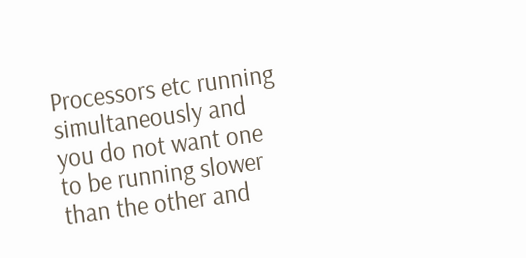Processors etc running simultaneously and you do not want one to be running slower than the other and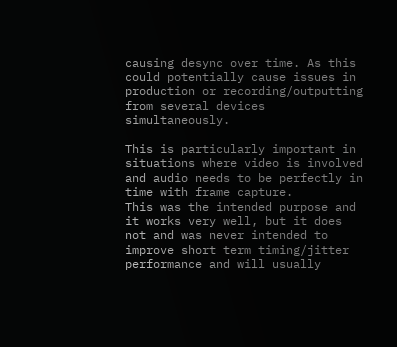causing desync over time. As this could potentially cause issues in production or recording/outputting from several devices simultaneously.

This is particularly important in situations where video is involved and audio needs to be perfectly in time with frame capture.
This was the intended purpose and it works very well, but it does not and was never intended to improve short term timing/jitter performance and will usually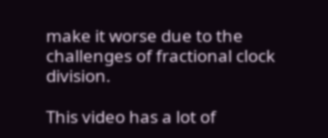make it worse due to the challenges of fractional clock division.

This video has a lot of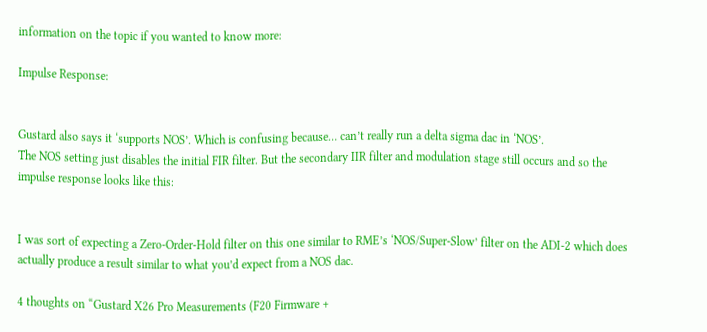information on the topic if you wanted to know more:

Impulse Response:


Gustard also says it ‘supports NOS’. Which is confusing because… can’t really run a delta sigma dac in ‘NOS’.
The NOS setting just disables the initial FIR filter. But the secondary IIR filter and modulation stage still occurs and so the impulse response looks like this:


I was sort of expecting a Zero-Order-Hold filter on this one similar to RME’s ‘NOS/Super-Slow’ filter on the ADI-2 which does actually produce a result similar to what you’d expect from a NOS dac.

4 thoughts on “Gustard X26 Pro Measurements (F20 Firmware +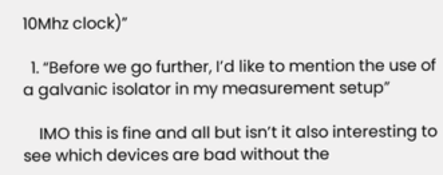10Mhz clock)”

  1. “Before we go further, I’d like to mention the use of a galvanic isolator in my measurement setup”

    IMO this is fine and all but isn’t it also interesting to see which devices are bad without the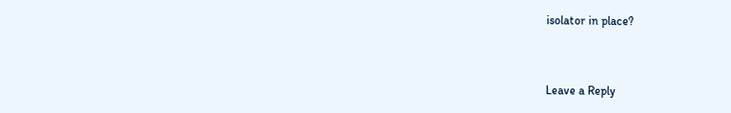isolator in place?


Leave a Reply